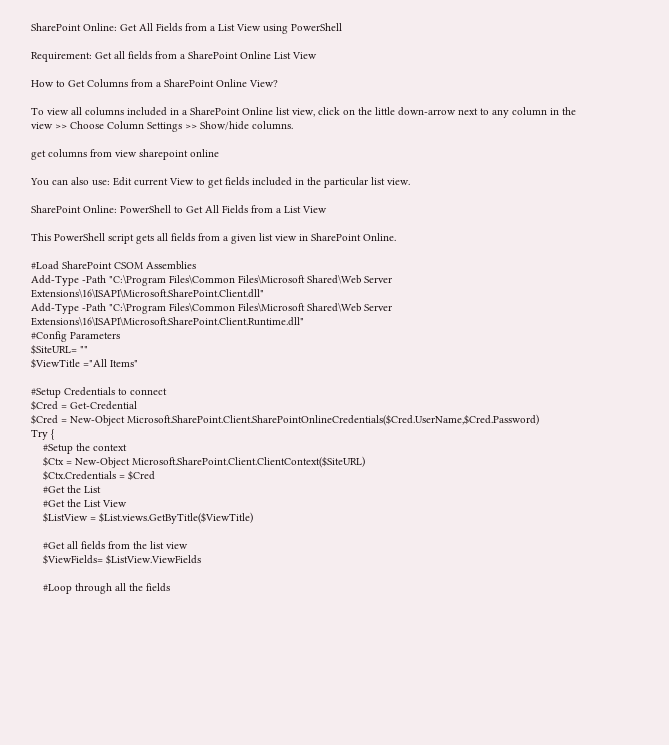SharePoint Online: Get All Fields from a List View using PowerShell

Requirement: Get all fields from a SharePoint Online List View

How to Get Columns from a SharePoint Online View?

To view all columns included in a SharePoint Online list view, click on the little down-arrow next to any column in the view >> Choose Column Settings >> Show/hide columns.

get columns from view sharepoint online

You can also use: Edit current View to get fields included in the particular list view.

SharePoint Online: PowerShell to Get All Fields from a List View

This PowerShell script gets all fields from a given list view in SharePoint Online.

#Load SharePoint CSOM Assemblies
Add-Type -Path "C:\Program Files\Common Files\Microsoft Shared\Web Server Extensions\16\ISAPI\Microsoft.SharePoint.Client.dll"
Add-Type -Path "C:\Program Files\Common Files\Microsoft Shared\Web Server Extensions\16\ISAPI\Microsoft.SharePoint.Client.Runtime.dll"
#Config Parameters
$SiteURL= ""
$ViewTitle ="All Items"

#Setup Credentials to connect
$Cred = Get-Credential
$Cred = New-Object Microsoft.SharePoint.Client.SharePointOnlineCredentials($Cred.UserName,$Cred.Password)
Try {
    #Setup the context
    $Ctx = New-Object Microsoft.SharePoint.Client.ClientContext($SiteURL)
    $Ctx.Credentials = $Cred
    #Get the List
    #Get the List View
    $ListView = $List.views.GetByTitle($ViewTitle)

    #Get all fields from the list view
    $ViewFields= $ListView.ViewFields

    #Loop through all the fields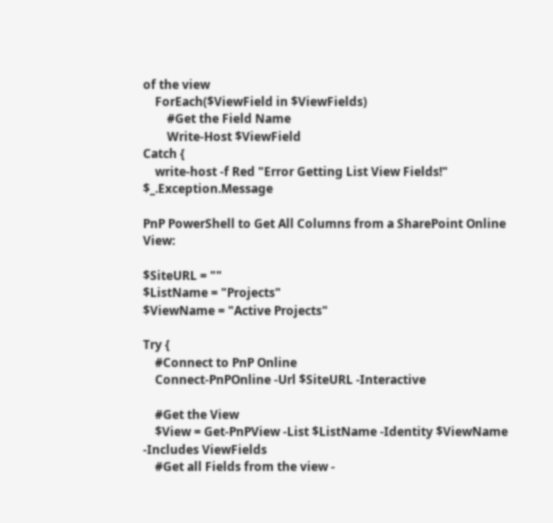of the view
    ForEach($ViewField in $ViewFields)
        #Get the Field Name
        Write-Host $ViewField
Catch {
    write-host -f Red "Error Getting List View Fields!" $_.Exception.Message

PnP PowerShell to Get All Columns from a SharePoint Online View:

$SiteURL = ""
$ListName = "Projects"
$ViewName = "Active Projects"

Try {
    #Connect to PnP Online
    Connect-PnPOnline -Url $SiteURL -Interactive

    #Get the View
    $View = Get-PnPView -List $ListName -Identity $ViewName -Includes ViewFields
    #Get all Fields from the view -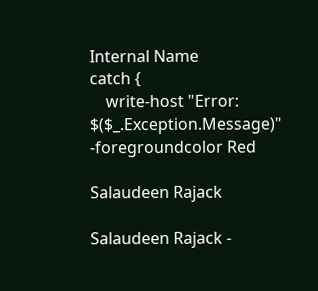Internal Name
catch {
    write-host "Error: $($_.Exception.Message)" -foregroundcolor Red

Salaudeen Rajack

Salaudeen Rajack -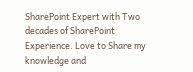SharePoint Expert with Two decades of SharePoint Experience. Love to Share my knowledge and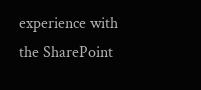experience with the SharePoint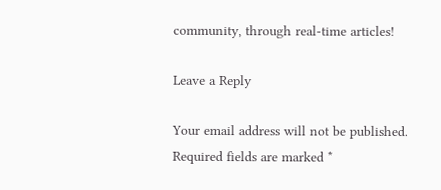community, through real-time articles!

Leave a Reply

Your email address will not be published. Required fields are marked *